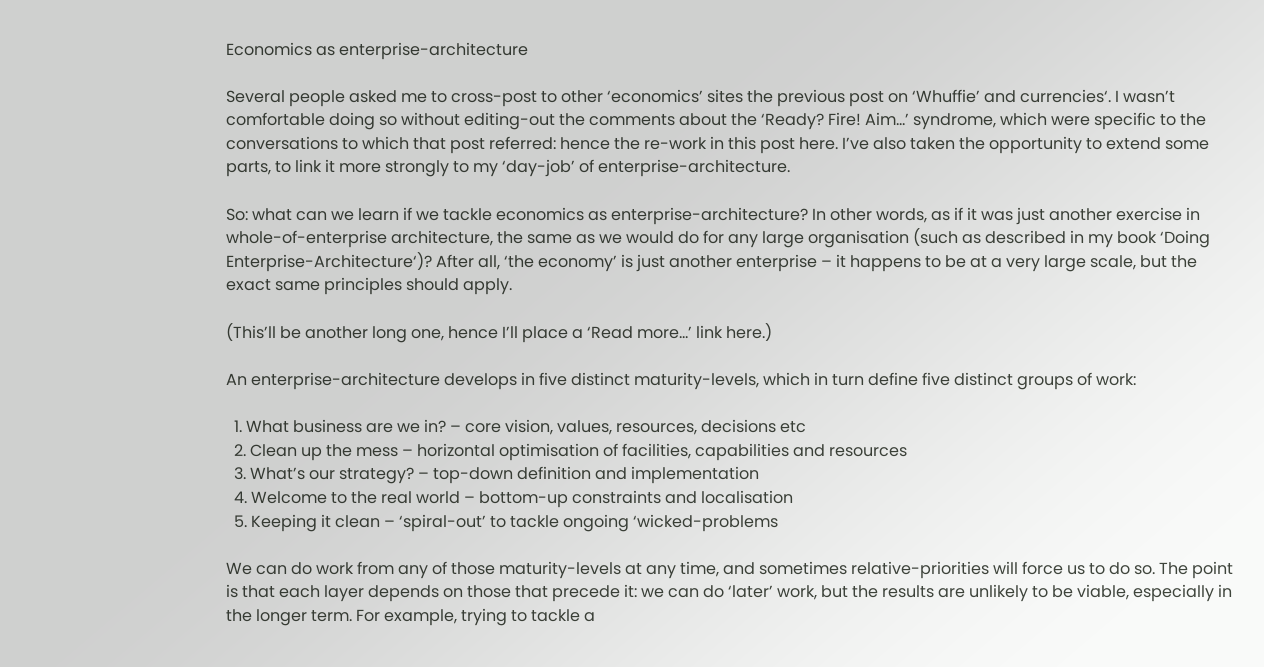Economics as enterprise-architecture

Several people asked me to cross-post to other ‘economics’ sites the previous post on ‘Whuffie’ and currencies‘. I wasn’t comfortable doing so without editing-out the comments about the ‘Ready? Fire! Aim…’ syndrome, which were specific to the conversations to which that post referred: hence the re-work in this post here. I’ve also taken the opportunity to extend some parts, to link it more strongly to my ‘day-job’ of enterprise-architecture.

So: what can we learn if we tackle economics as enterprise-architecture? In other words, as if it was just another exercise in whole-of-enterprise architecture, the same as we would do for any large organisation (such as described in my book ‘Doing Enterprise-Architecture‘)? After all, ‘the economy’ is just another enterprise – it happens to be at a very large scale, but the exact same principles should apply.

(This’ll be another long one, hence I’ll place a ‘Read more…’ link here.)

An enterprise-architecture develops in five distinct maturity-levels, which in turn define five distinct groups of work:

  1. What business are we in? – core vision, values, resources, decisions etc
  2. Clean up the mess – horizontal optimisation of facilities, capabilities and resources
  3. What’s our strategy? – top-down definition and implementation
  4. Welcome to the real world – bottom-up constraints and localisation
  5. Keeping it clean – ‘spiral-out’ to tackle ongoing ‘wicked-problems

We can do work from any of those maturity-levels at any time, and sometimes relative-priorities will force us to do so. The point is that each layer depends on those that precede it: we can do ‘later’ work, but the results are unlikely to be viable, especially in the longer term. For example, trying to tackle a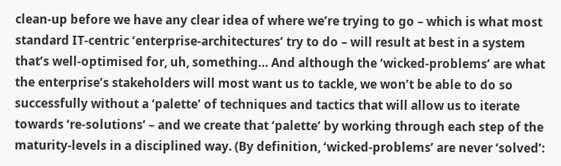clean-up before we have any clear idea of where we’re trying to go – which is what most standard IT-centric ‘enterprise-architectures’ try to do – will result at best in a system that’s well-optimised for, uh, something… And although the ‘wicked-problems’ are what the enterprise’s stakeholders will most want us to tackle, we won’t be able to do so successfully without a ‘palette’ of techniques and tactics that will allow us to iterate towards ‘re-solutions’ – and we create that ‘palette’ by working through each step of the maturity-levels in a disciplined way. (By definition, ‘wicked-problems’ are never ‘solved’: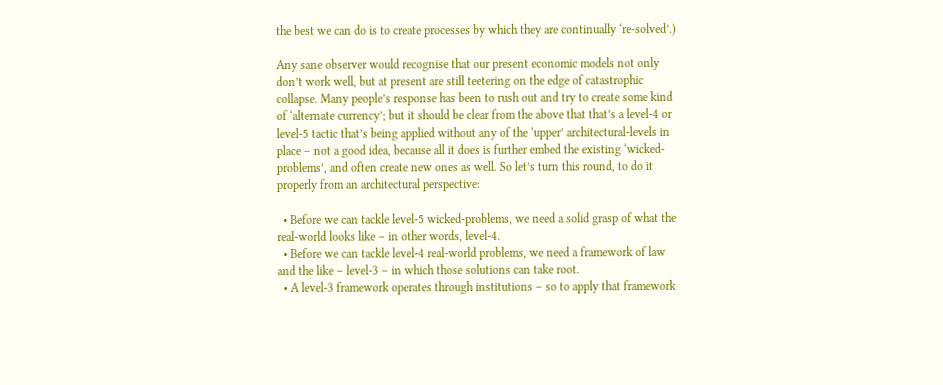the best we can do is to create processes by which they are continually ‘re-solved’.)

Any sane observer would recognise that our present economic models not only don’t work well, but at present are still teetering on the edge of catastrophic collapse. Many people’s response has been to rush out and try to create some kind of ‘alternate currency’; but it should be clear from the above that that’s a level-4 or level-5 tactic that’s being applied without any of the ‘upper’ architectural-levels in place – not a good idea, because all it does is further embed the existing ‘wicked-problems’, and often create new ones as well. So let’s turn this round, to do it properly from an architectural perspective:

  • Before we can tackle level-5 wicked-problems, we need a solid grasp of what the real-world looks like – in other words, level-4.
  • Before we can tackle level-4 real-world problems, we need a framework of law and the like – level-3 – in which those solutions can take root.
  • A level-3 framework operates through institutions – so to apply that framework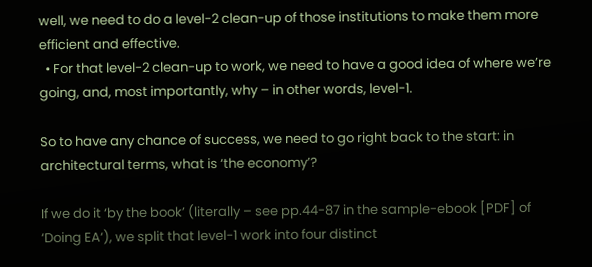well, we need to do a level-2 clean-up of those institutions to make them more efficient and effective.
  • For that level-2 clean-up to work, we need to have a good idea of where we’re going, and, most importantly, why – in other words, level-1.

So to have any chance of success, we need to go right back to the start: in architectural terms, what is ‘the economy’?

If we do it ‘by the book’ (literally – see pp.44-87 in the sample-ebook [PDF] of ‘Doing EA‘), we split that level-1 work into four distinct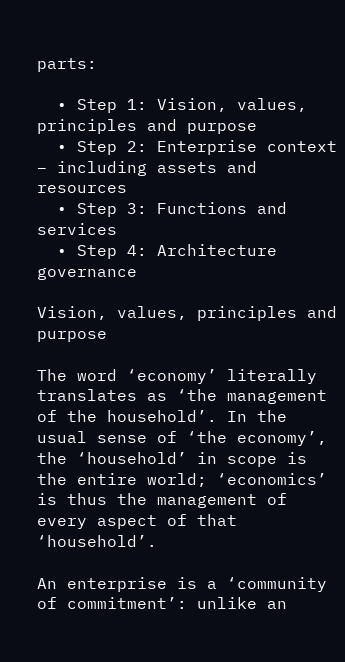parts:

  • Step 1: Vision, values, principles and purpose
  • Step 2: Enterprise context – including assets and resources
  • Step 3: Functions and services
  • Step 4: Architecture governance

Vision, values, principles and purpose

The word ‘economy’ literally translates as ‘the management of the household’. In the usual sense of ‘the economy’, the ‘household’ in scope is the entire world; ‘economics’ is thus the management of every aspect of that ‘household’.

An enterprise is a ‘community of commitment’: unlike an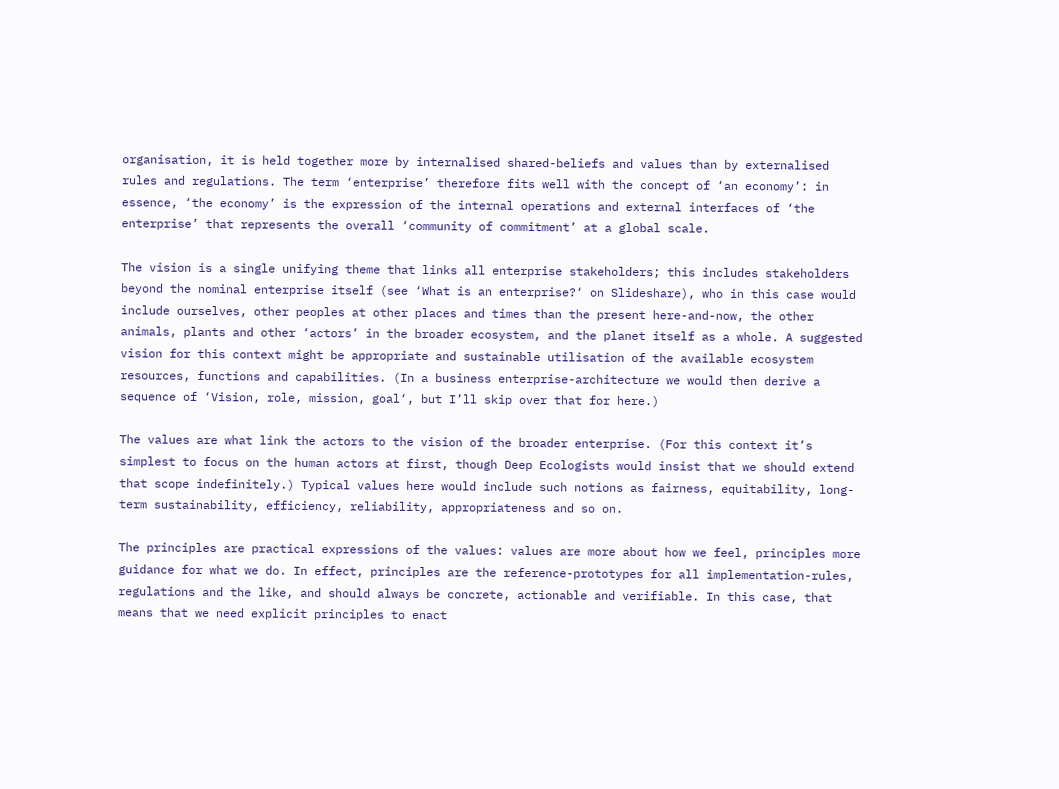organisation, it is held together more by internalised shared-beliefs and values than by externalised rules and regulations. The term ‘enterprise’ therefore fits well with the concept of ‘an economy’: in essence, ‘the economy’ is the expression of the internal operations and external interfaces of ‘the enterprise’ that represents the overall ‘community of commitment’ at a global scale.

The vision is a single unifying theme that links all enterprise stakeholders; this includes stakeholders beyond the nominal enterprise itself (see ‘What is an enterprise?‘ on Slideshare), who in this case would include ourselves, other peoples at other places and times than the present here-and-now, the other animals, plants and other ‘actors’ in the broader ecosystem, and the planet itself as a whole. A suggested vision for this context might be appropriate and sustainable utilisation of the available ecosystem resources, functions and capabilities. (In a business enterprise-architecture we would then derive a sequence of ‘Vision, role, mission, goal‘, but I’ll skip over that for here.)

The values are what link the actors to the vision of the broader enterprise. (For this context it’s simplest to focus on the human actors at first, though Deep Ecologists would insist that we should extend that scope indefinitely.) Typical values here would include such notions as fairness, equitability, long-term sustainability, efficiency, reliability, appropriateness and so on.

The principles are practical expressions of the values: values are more about how we feel, principles more guidance for what we do. In effect, principles are the reference-prototypes for all implementation-rules, regulations and the like, and should always be concrete, actionable and verifiable. In this case, that means that we need explicit principles to enact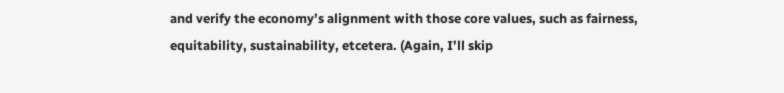and verify the economy’s alignment with those core values, such as fairness, equitability, sustainability, etcetera. (Again, I’ll skip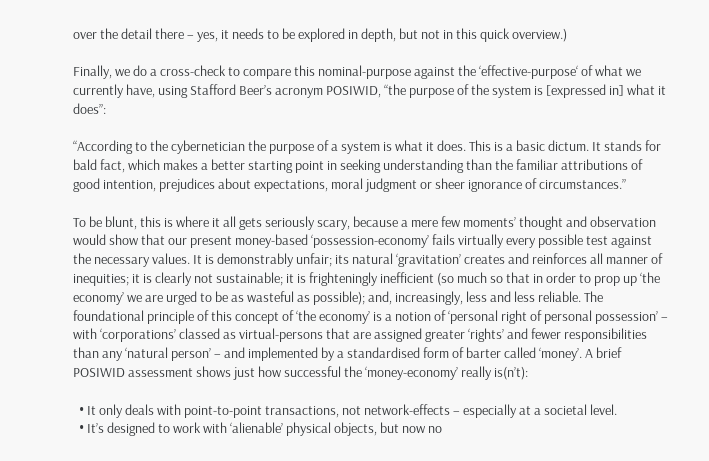over the detail there – yes, it needs to be explored in depth, but not in this quick overview.)

Finally, we do a cross-check to compare this nominal-purpose against the ‘effective-purpose‘ of what we currently have, using Stafford Beer’s acronym POSIWID, “the purpose of the system is [expressed in] what it does”:

“According to the cybernetician the purpose of a system is what it does. This is a basic dictum. It stands for bald fact, which makes a better starting point in seeking understanding than the familiar attributions of good intention, prejudices about expectations, moral judgment or sheer ignorance of circumstances.”

To be blunt, this is where it all gets seriously scary, because a mere few moments’ thought and observation would show that our present money-based ‘possession-economy’ fails virtually every possible test against the necessary values. It is demonstrably unfair; its natural ‘gravitation’ creates and reinforces all manner of inequities; it is clearly not sustainable; it is frighteningly inefficient (so much so that in order to prop up ‘the economy’ we are urged to be as wasteful as possible); and, increasingly, less and less reliable. The foundational principle of this concept of ‘the economy’ is a notion of ‘personal right of personal possession’ – with ‘corporations’ classed as virtual-persons that are assigned greater ‘rights’ and fewer responsibilities than any ‘natural person’ – and implemented by a standardised form of barter called ‘money’. A brief POSIWID assessment shows just how successful the ‘money-economy’ really is(n’t):

  • It only deals with point-to-point transactions, not network-effects – especially at a societal level.
  • It’s designed to work with ‘alienable’ physical objects, but now no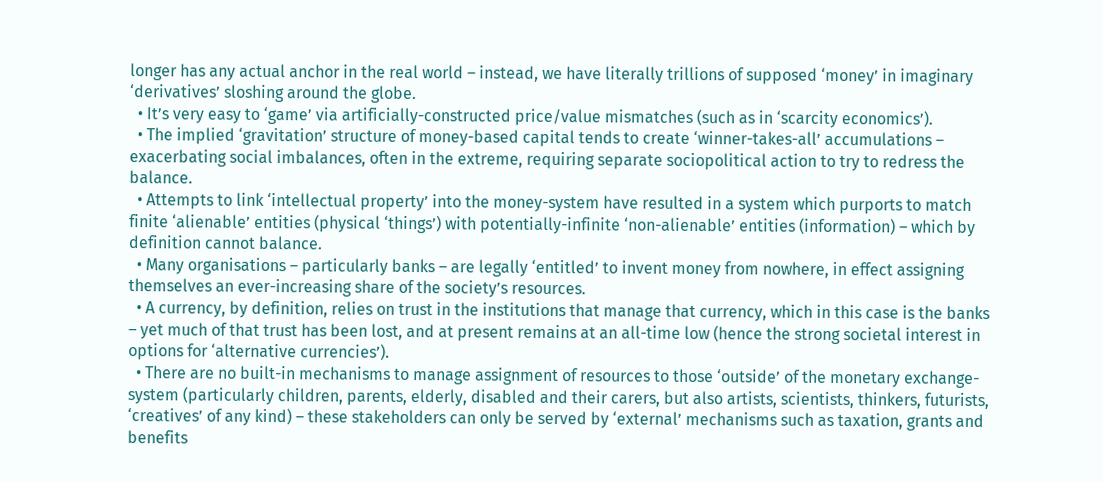longer has any actual anchor in the real world – instead, we have literally trillions of supposed ‘money’ in imaginary ‘derivatives’ sloshing around the globe.
  • It’s very easy to ‘game’ via artificially-constructed price/value mismatches (such as in ‘scarcity economics’).
  • The implied ‘gravitation’ structure of money-based capital tends to create ‘winner-takes-all’ accumulations – exacerbating social imbalances, often in the extreme, requiring separate sociopolitical action to try to redress the balance.
  • Attempts to link ‘intellectual property’ into the money-system have resulted in a system which purports to match finite ‘alienable’ entities (physical ‘things’) with potentially-infinite ‘non-alienable’ entities (information) – which by definition cannot balance.
  • Many organisations – particularly banks – are legally ‘entitled’ to invent money from nowhere, in effect assigning themselves an ever-increasing share of the society’s resources.
  • A currency, by definition, relies on trust in the institutions that manage that currency, which in this case is the banks – yet much of that trust has been lost, and at present remains at an all-time low (hence the strong societal interest in options for ‘alternative currencies’).
  • There are no built-in mechanisms to manage assignment of resources to those ‘outside’ of the monetary exchange-system (particularly children, parents, elderly, disabled and their carers, but also artists, scientists, thinkers, futurists, ‘creatives’ of any kind) – these stakeholders can only be served by ‘external’ mechanisms such as taxation, grants and benefits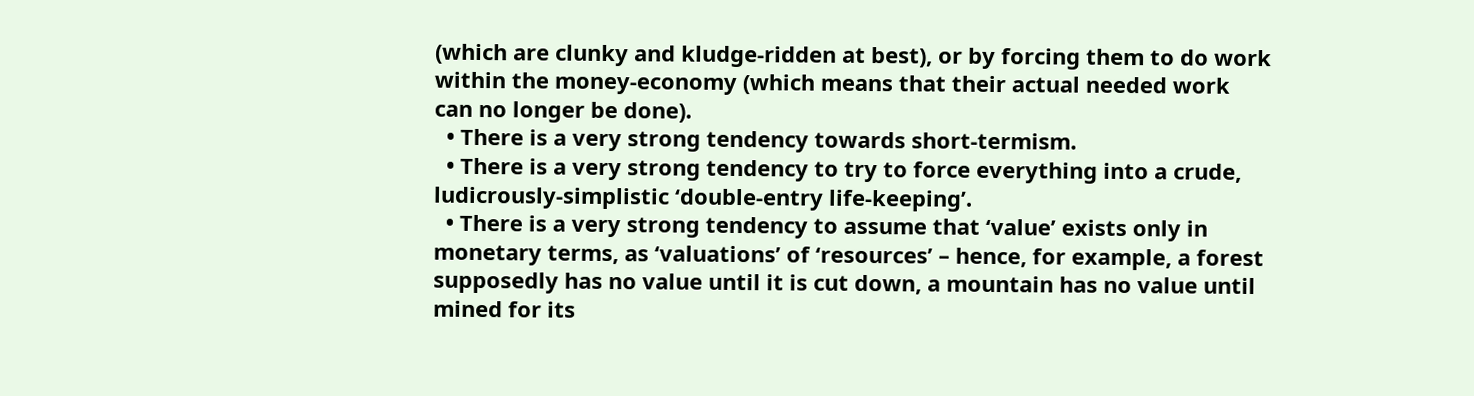(which are clunky and kludge-ridden at best), or by forcing them to do work within the money-economy (which means that their actual needed work can no longer be done).
  • There is a very strong tendency towards short-termism.
  • There is a very strong tendency to try to force everything into a crude, ludicrously-simplistic ‘double-entry life-keeping’.
  • There is a very strong tendency to assume that ‘value’ exists only in monetary terms, as ‘valuations’ of ‘resources’ – hence, for example, a forest supposedly has no value until it is cut down, a mountain has no value until mined for its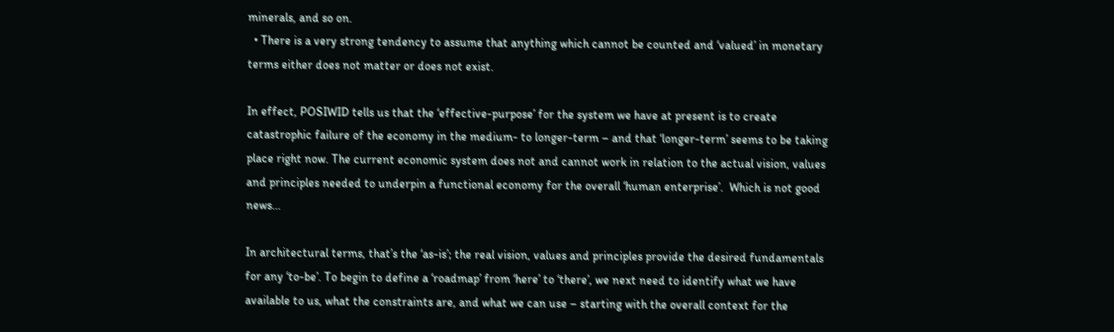minerals, and so on.
  • There is a very strong tendency to assume that anything which cannot be counted and ‘valued’ in monetary terms either does not matter or does not exist.

In effect, POSIWID tells us that the ‘effective-purpose’ for the system we have at present is to create catastrophic failure of the economy in the medium- to longer-term – and that ‘longer-term’ seems to be taking place right now. The current economic system does not and cannot work in relation to the actual vision, values and principles needed to underpin a functional economy for the overall ‘human enterprise’.  Which is not good news…

In architectural terms, that’s the ‘as-is’; the real vision, values and principles provide the desired fundamentals for any ‘to-be’. To begin to define a ‘roadmap’ from ‘here’ to ‘there’, we next need to identify what we have available to us, what the constraints are, and what we can use – starting with the overall context for the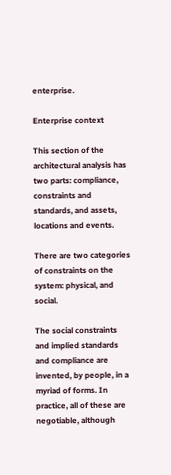enterprise.

Enterprise context

This section of the architectural analysis has two parts: compliance, constraints and standards, and assets, locations and events.

There are two categories of constraints on the system: physical, and social.

The social constraints and implied standards and compliance are invented, by people, in a myriad of forms. In practice, all of these are negotiable, although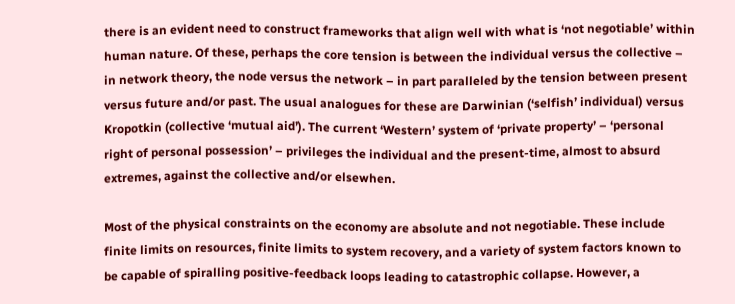there is an evident need to construct frameworks that align well with what is ‘not negotiable’ within human nature. Of these, perhaps the core tension is between the individual versus the collective – in network theory, the node versus the network – in part paralleled by the tension between present versus future and/or past. The usual analogues for these are Darwinian (‘selfish’ individual) versus Kropotkin (collective ‘mutual aid’). The current ‘Western’ system of ‘private property’ – ‘personal right of personal possession’ – privileges the individual and the present-time, almost to absurd extremes, against the collective and/or elsewhen.

Most of the physical constraints on the economy are absolute and not negotiable. These include finite limits on resources, finite limits to system recovery, and a variety of system factors known to be capable of spiralling positive-feedback loops leading to catastrophic collapse. However, a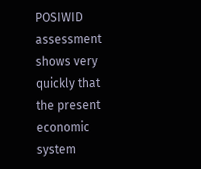POSIWID assessment shows very quickly that the present economic system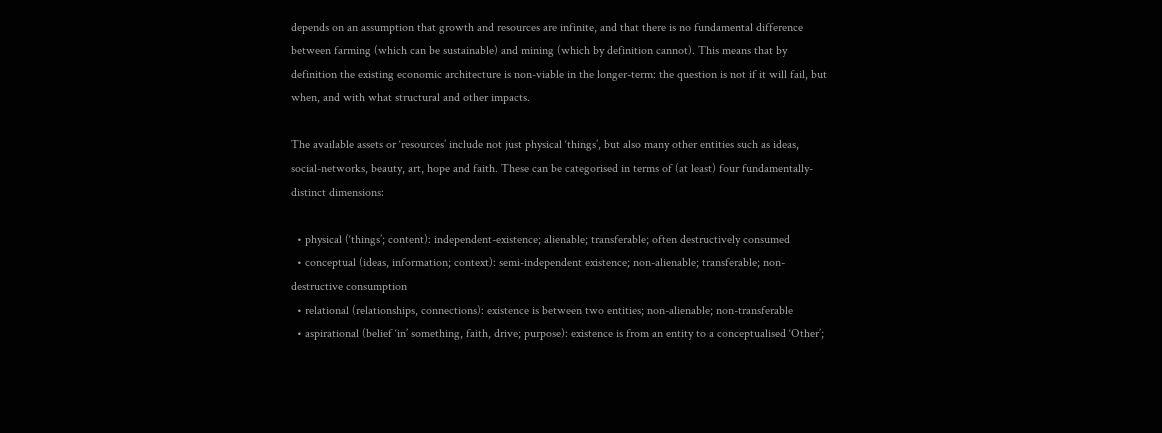depends on an assumption that growth and resources are infinite, and that there is no fundamental difference between farming (which can be sustainable) and mining (which by definition cannot). This means that by definition the existing economic architecture is non-viable in the longer-term: the question is not if it will fail, but when, and with what structural and other impacts.

The available assets or ‘resources’ include not just physical ‘things’, but also many other entities such as ideas, social-networks, beauty, art, hope and faith. These can be categorised in terms of (at least) four fundamentally-distinct dimensions:

  • physical (‘things’; content): independent-existence; alienable; transferable; often destructively consumed
  • conceptual (ideas, information; context): semi-independent existence; non-alienable; transferable; non-destructive consumption
  • relational (relationships, connections): existence is between two entities; non-alienable; non-transferable
  • aspirational (belief ‘in’ something, faith, drive; purpose): existence is from an entity to a conceptualised ‘Other’;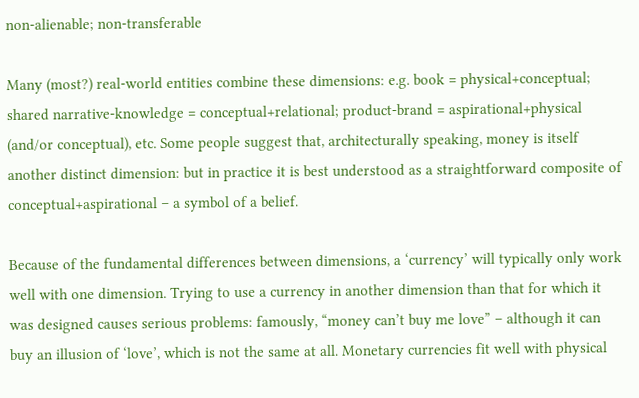non-alienable; non-transferable

Many (most?) real-world entities combine these dimensions: e.g. book = physical+conceptual; shared narrative-knowledge = conceptual+relational; product-brand = aspirational+physical (and/or conceptual), etc. Some people suggest that, architecturally speaking, money is itself another distinct dimension: but in practice it is best understood as a straightforward composite of conceptual+aspirational – a symbol of a belief.

Because of the fundamental differences between dimensions, a ‘currency’ will typically only work well with one dimension. Trying to use a currency in another dimension than that for which it was designed causes serious problems: famously, “money can’t buy me love” – although it can buy an illusion of ‘love’, which is not the same at all. Monetary currencies fit well with physical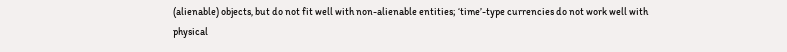(alienable) objects, but do not fit well with non-alienable entities; ‘time’-type currencies do not work well with physical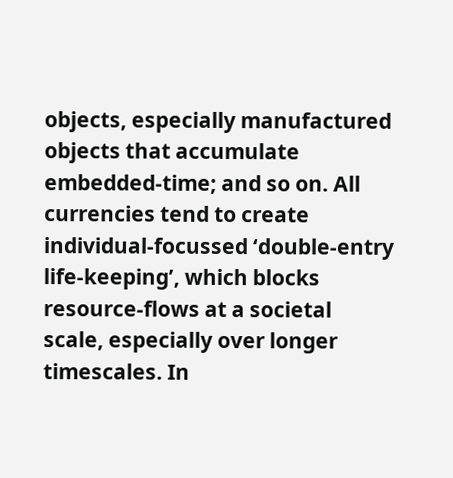objects, especially manufactured objects that accumulate embedded-time; and so on. All currencies tend to create individual-focussed ‘double-entry life-keeping’, which blocks resource-flows at a societal scale, especially over longer timescales. In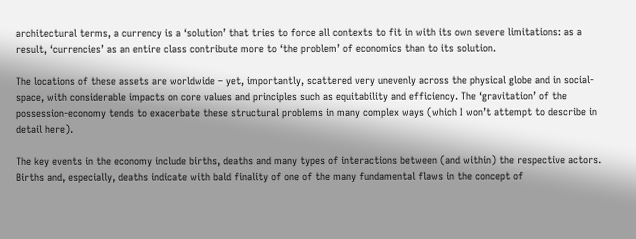architectural terms, a currency is a ‘solution’ that tries to force all contexts to fit in with its own severe limitations: as a result, ‘currencies’ as an entire class contribute more to ‘the problem’ of economics than to its solution.

The locations of these assets are worldwide – yet, importantly, scattered very unevenly across the physical globe and in social-space, with considerable impacts on core values and principles such as equitability and efficiency. The ‘gravitation’ of the possession-economy tends to exacerbate these structural problems in many complex ways (which I won’t attempt to describe in detail here).

The key events in the economy include births, deaths and many types of interactions between (and within) the respective actors. Births and, especially, deaths indicate with bald finality of one of the many fundamental flaws in the concept of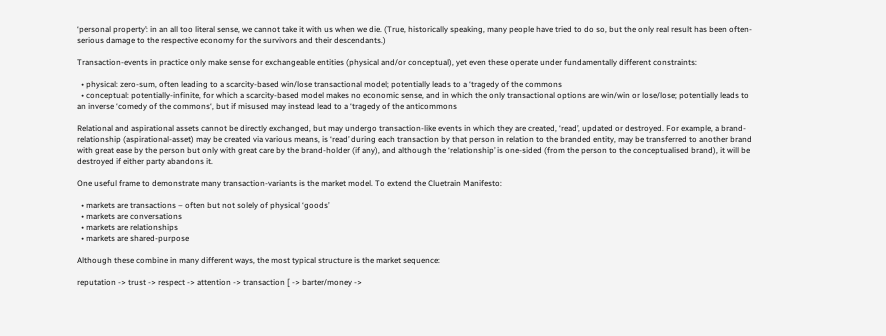‘personal property’: in an all too literal sense, we cannot take it with us when we die. (True, historically speaking, many people have tried to do so, but the only real result has been often-serious damage to the respective economy for the survivors and their descendants.)

Transaction-events in practice only make sense for exchangeable entities (physical and/or conceptual), yet even these operate under fundamentally different constraints:

  • physical: zero-sum, often leading to a scarcity-based win/lose transactional model; potentially leads to a ‘tragedy of the commons
  • conceptual: potentially-infinite, for which a scarcity-based model makes no economic sense, and in which the only transactional options are win/win or lose/lose; potentially leads to an inverse ‘comedy of the commons‘, but if misused may instead lead to a ‘tragedy of the anticommons

Relational and aspirational assets cannot be directly exchanged, but may undergo transaction-like events in which they are created, ‘read’, updated or destroyed. For example, a brand-relationship (aspirational-asset) may be created via various means, is ‘read’ during each transaction by that person in relation to the branded entity, may be transferred to another brand with great ease by the person but only with great care by the brand-holder (if any), and although the ‘relationship’ is one-sided (from the person to the conceptualised brand), it will be destroyed if either party abandons it.

One useful frame to demonstrate many transaction-variants is the market model. To extend the Cluetrain Manifesto:

  • markets are transactions – often but not solely of physical ‘goods’
  • markets are conversations
  • markets are relationships
  • markets are shared-purpose

Although these combine in many different ways, the most typical structure is the market sequence:

reputation -> trust -> respect -> attention -> transaction [ -> barter/money ->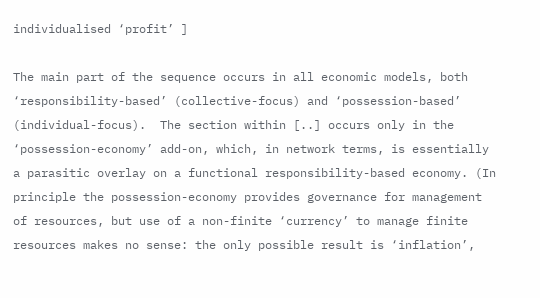individualised ‘profit’ ]

The main part of the sequence occurs in all economic models, both ‘responsibility-based’ (collective-focus) and ‘possession-based’ (individual-focus).  The section within [..] occurs only in the ‘possession-economy’ add-on, which, in network terms, is essentially a parasitic overlay on a functional responsibility-based economy. (In principle the possession-economy provides governance for management of resources, but use of a non-finite ‘currency’ to manage finite resources makes no sense: the only possible result is ‘inflation’,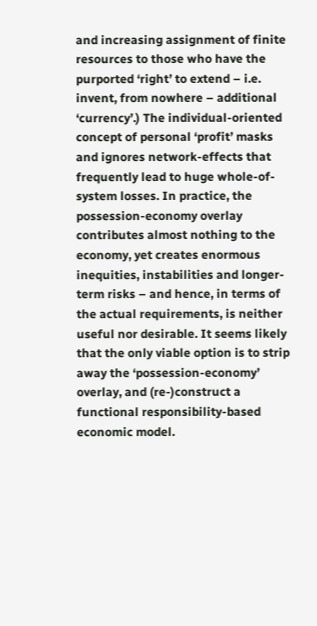and increasing assignment of finite resources to those who have the purported ‘right’ to extend – i.e. invent, from nowhere – additional ‘currency’.) The individual-oriented concept of personal ‘profit’ masks and ignores network-effects that frequently lead to huge whole-of-system losses. In practice, the possession-economy overlay contributes almost nothing to the economy, yet creates enormous inequities, instabilities and longer-term risks – and hence, in terms of the actual requirements, is neither useful nor desirable. It seems likely that the only viable option is to strip away the ‘possession-economy’ overlay, and (re-)construct a functional responsibility-based economic model.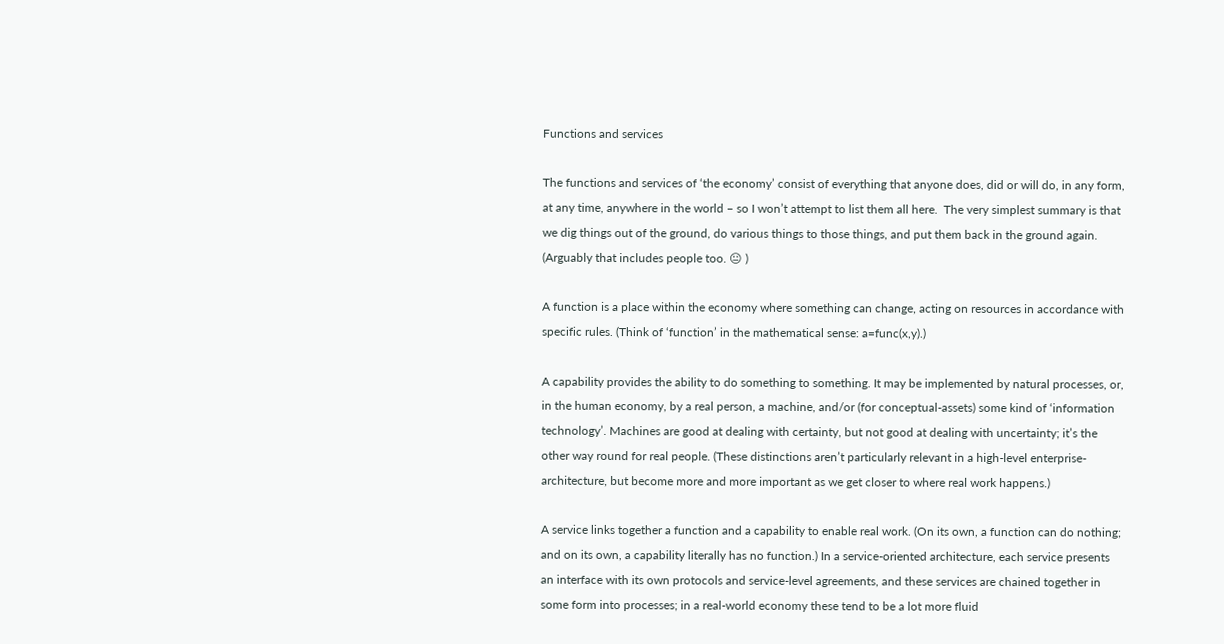Functions and services

The functions and services of ‘the economy’ consist of everything that anyone does, did or will do, in any form, at any time, anywhere in the world – so I won’t attempt to list them all here.  The very simplest summary is that we dig things out of the ground, do various things to those things, and put them back in the ground again. (Arguably that includes people too. 😐 )

A function is a place within the economy where something can change, acting on resources in accordance with specific rules. (Think of ‘function’ in the mathematical sense: a=func(x,y).)

A capability provides the ability to do something to something. It may be implemented by natural processes, or, in the human economy, by a real person, a machine, and/or (for conceptual-assets) some kind of ‘information technology’. Machines are good at dealing with certainty, but not good at dealing with uncertainty; it’s the other way round for real people. (These distinctions aren’t particularly relevant in a high-level enterprise-architecture, but become more and more important as we get closer to where real work happens.)

A service links together a function and a capability to enable real work. (On its own, a function can do nothing; and on its own, a capability literally has no function.) In a service-oriented architecture, each service presents an interface with its own protocols and service-level agreements, and these services are chained together in some form into processes; in a real-world economy these tend to be a lot more fluid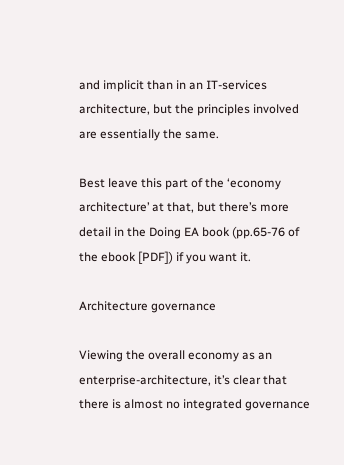and implicit than in an IT-services architecture, but the principles involved are essentially the same.

Best leave this part of the ‘economy architecture’ at that, but there’s more detail in the Doing EA book (pp.65-76 of the ebook [PDF]) if you want it.

Architecture governance

Viewing the overall economy as an enterprise-architecture, it’s clear that there is almost no integrated governance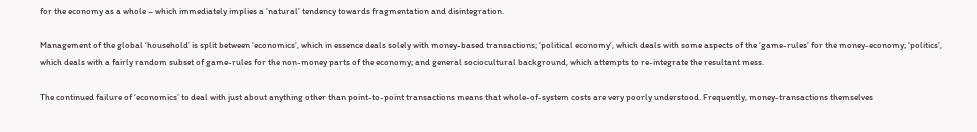for the economy as a whole – which immediately implies a ‘natural’ tendency towards fragmentation and disintegration.

Management of the global ‘household’ is split between ‘economics’, which in essence deals solely with money-based transactions; ‘political economy’, which deals with some aspects of the ‘game-rules’ for the money-economy; ‘politics’, which deals with a fairly random subset of game-rules for the non-money parts of the economy; and general sociocultural background, which attempts to re-integrate the resultant mess.

The continued failure of ‘economics’ to deal with just about anything other than point-to-point transactions means that whole-of-system costs are very poorly understood. Frequently, money-transactions themselves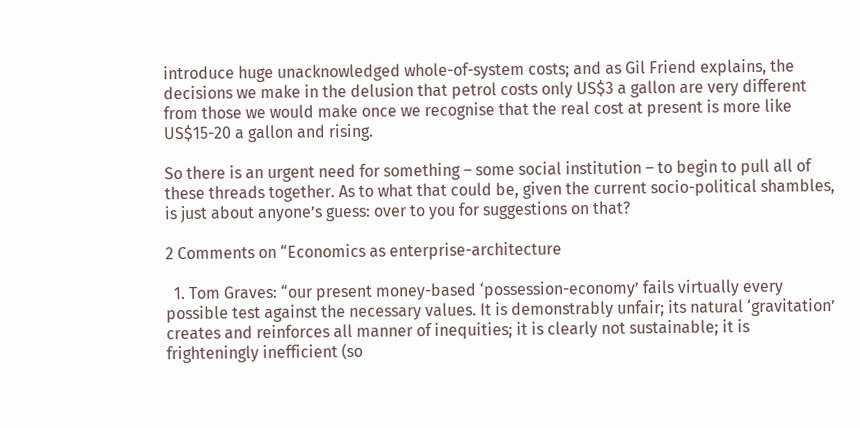introduce huge unacknowledged whole-of-system costs; and as Gil Friend explains, the decisions we make in the delusion that petrol costs only US$3 a gallon are very different from those we would make once we recognise that the real cost at present is more like US$15-20 a gallon and rising.

So there is an urgent need for something – some social institution – to begin to pull all of these threads together. As to what that could be, given the current socio-political shambles, is just about anyone’s guess: over to you for suggestions on that?

2 Comments on “Economics as enterprise-architecture

  1. Tom Graves: “our present money-based ‘possession-economy’ fails virtually every possible test against the necessary values. It is demonstrably unfair; its natural ‘gravitation’ creates and reinforces all manner of inequities; it is clearly not sustainable; it is frighteningly inefficient (so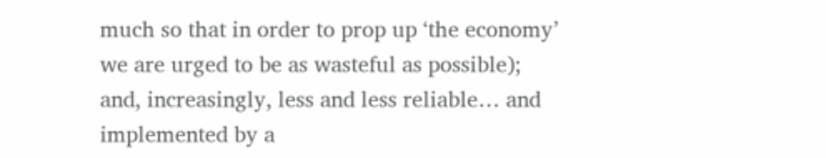much so that in order to prop up ‘the economy’ we are urged to be as wasteful as possible); and, increasingly, less and less reliable… and implemented by a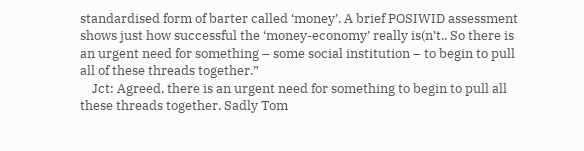standardised form of barter called ‘money’. A brief POSIWID assessment shows just how successful the ‘money-economy’ really is(n’t.. So there is an urgent need for something – some social institution – to begin to pull all of these threads together.”
    Jct: Agreed, there is an urgent need for something to begin to pull all these threads together. Sadly Tom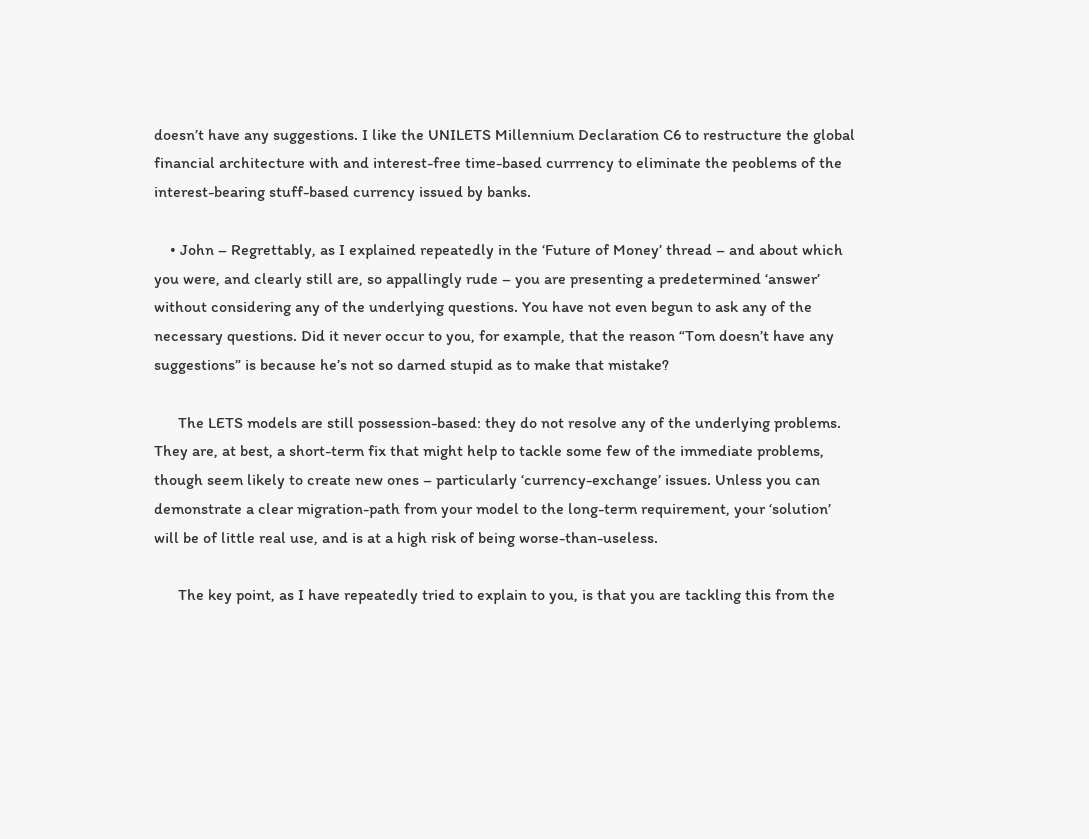doesn’t have any suggestions. I like the UNILETS Millennium Declaration C6 to restructure the global financial architecture with and interest-free time-based currrency to eliminate the peoblems of the interest-bearing stuff-based currency issued by banks.

    • John – Regrettably, as I explained repeatedly in the ‘Future of Money’ thread – and about which you were, and clearly still are, so appallingly rude – you are presenting a predetermined ‘answer’ without considering any of the underlying questions. You have not even begun to ask any of the necessary questions. Did it never occur to you, for example, that the reason “Tom doesn’t have any suggestions” is because he’s not so darned stupid as to make that mistake?

      The LETS models are still possession-based: they do not resolve any of the underlying problems. They are, at best, a short-term fix that might help to tackle some few of the immediate problems, though seem likely to create new ones – particularly ‘currency-exchange’ issues. Unless you can demonstrate a clear migration-path from your model to the long-term requirement, your ‘solution’ will be of little real use, and is at a high risk of being worse-than-useless.

      The key point, as I have repeatedly tried to explain to you, is that you are tackling this from the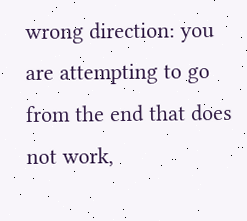wrong direction: you are attempting to go from the end that does not work,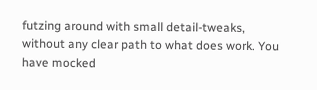futzing around with small detail-tweaks, without any clear path to what does work. You have mocked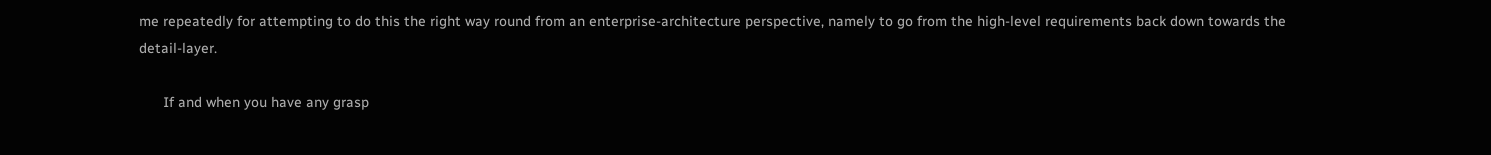me repeatedly for attempting to do this the right way round from an enterprise-architecture perspective, namely to go from the high-level requirements back down towards the detail-layer.

      If and when you have any grasp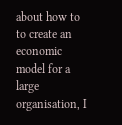about how to to create an economic model for a large organisation, I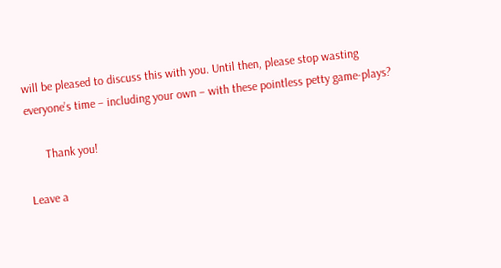will be pleased to discuss this with you. Until then, please stop wasting everyone’s time – including your own – with these pointless petty game-plays?

      Thank you!

Leave a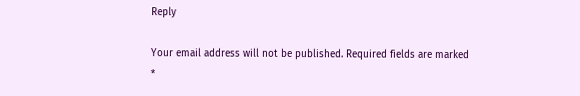Reply

Your email address will not be published. Required fields are marked *